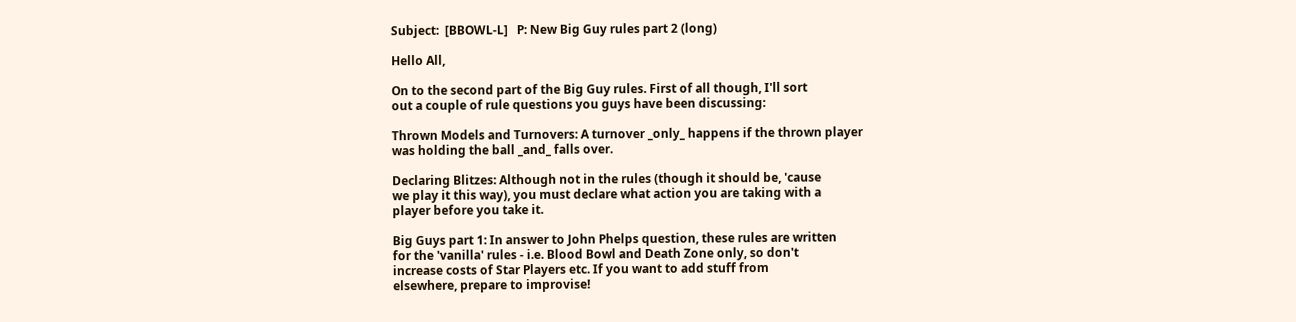Subject:  [BBOWL-L]   P: New Big Guy rules part 2 (long)

Hello All,

On to the second part of the Big Guy rules. First of all though, I'll sort
out a couple of rule questions you guys have been discussing:

Thrown Models and Turnovers: A turnover _only_ happens if the thrown player
was holding the ball _and_ falls over.

Declaring Blitzes: Although not in the rules (though it should be, 'cause
we play it this way), you must declare what action you are taking with a
player before you take it.

Big Guys part 1: In answer to John Phelps question, these rules are written
for the 'vanilla' rules - i.e. Blood Bowl and Death Zone only, so don't
increase costs of Star Players etc. If you want to add stuff from
elsewhere, prepare to improvise!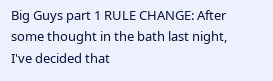Big Guys part 1 RULE CHANGE: After some thought in the bath last night,
I've decided that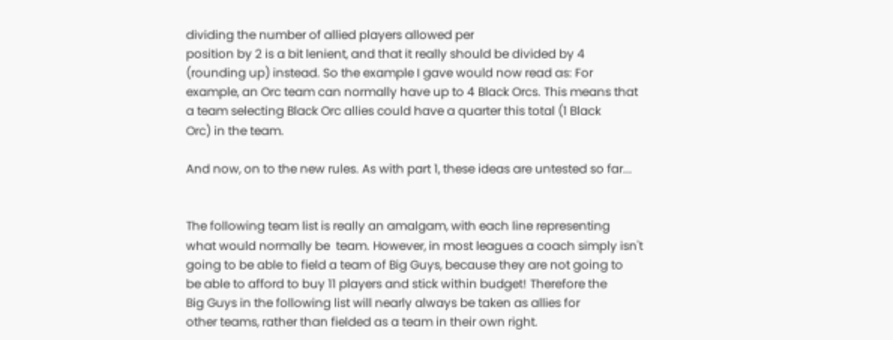dividing the number of allied players allowed per
position by 2 is a bit lenient, and that it really should be divided by 4
(rounding up) instead. So the example I gave would now read as: For
example, an Orc team can normally have up to 4 Black Orcs. This means that
a team selecting Black Orc allies could have a quarter this total (1 Black
Orc) in the team.

And now, on to the new rules. As with part 1, these ideas are untested so far...


The following team list is really an amalgam, with each line representing
what would normally be  team. However, in most leagues a coach simply isn't
going to be able to field a team of Big Guys, because they are not going to
be able to afford to buy 11 players and stick within budget! Therefore the
Big Guys in the following list will nearly always be taken as allies for
other teams, rather than fielded as a team in their own right.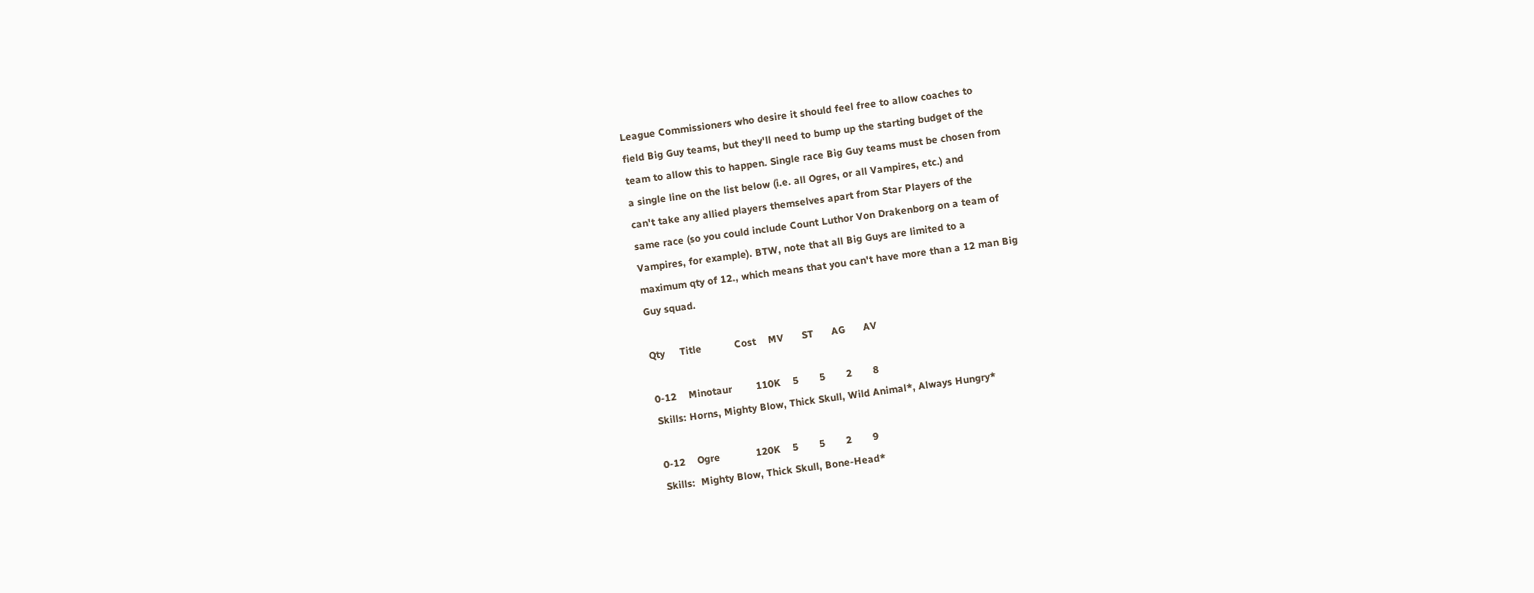League Commissioners who desire it should feel free to allow coaches to
field Big Guy teams, but they'll need to bump up the starting budget of the
team to allow this to happen. Single race Big Guy teams must be chosen from
a single line on the list below (i.e. all Ogres, or all Vampires, etc.) and
can't take any allied players themselves apart from Star Players of the
same race (so you could include Count Luthor Von Drakenborg on a team of
Vampires, for example). BTW, note that all Big Guys are limited to a
maximum qty of 12., which means that you can't have more than a 12 man Big
Guy squad.

Qty     Title           Cost    MV      ST      AG      AV

0-12    Minotaur        110K    5       5       2       8
Skills: Horns, Mighty Blow, Thick Skull, Wild Animal*, Always Hungry*

0-12    Ogre            120K    5       5       2       9
Skills:  Mighty Blow, Thick Skull, Bone-Head*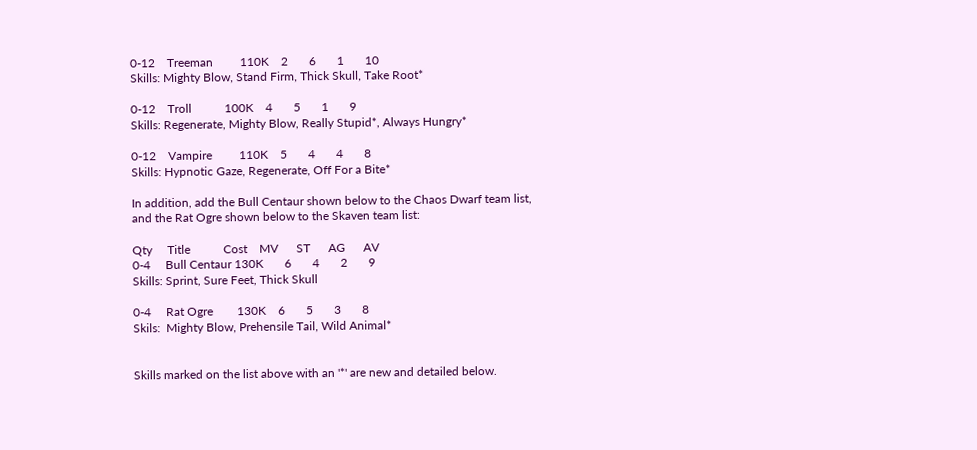0-12    Treeman         110K    2       6       1       10
Skills: Mighty Blow, Stand Firm, Thick Skull, Take Root*

0-12    Troll           100K    4       5       1       9
Skills: Regenerate, Mighty Blow, Really Stupid*, Always Hungry*

0-12    Vampire         110K    5       4       4       8
Skills: Hypnotic Gaze, Regenerate, Off For a Bite*

In addition, add the Bull Centaur shown below to the Chaos Dwarf team list,
and the Rat Ogre shown below to the Skaven team list:

Qty     Title           Cost    MV      ST      AG      AV
0-4     Bull Centaur 130K       6       4       2       9
Skills: Sprint, Sure Feet, Thick Skull

0-4     Rat Ogre        130K    6       5       3       8
Skils:  Mighty Blow, Prehensile Tail, Wild Animal*


Skills marked on the list above with an '*' are new and detailed below.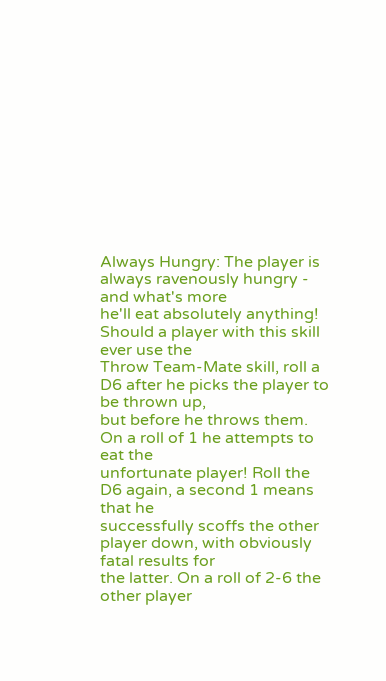Always Hungry: The player is always ravenously hungry - and what's more
he'll eat absolutely anything! Should a player with this skill ever use the
Throw Team-Mate skill, roll a D6 after he picks the player to be thrown up,
but before he throws them. On a roll of 1 he attempts to eat the
unfortunate player! Roll the D6 again, a second 1 means that he
successfully scoffs the other player down, with obviously fatal results for
the latter. On a roll of 2-6 the other player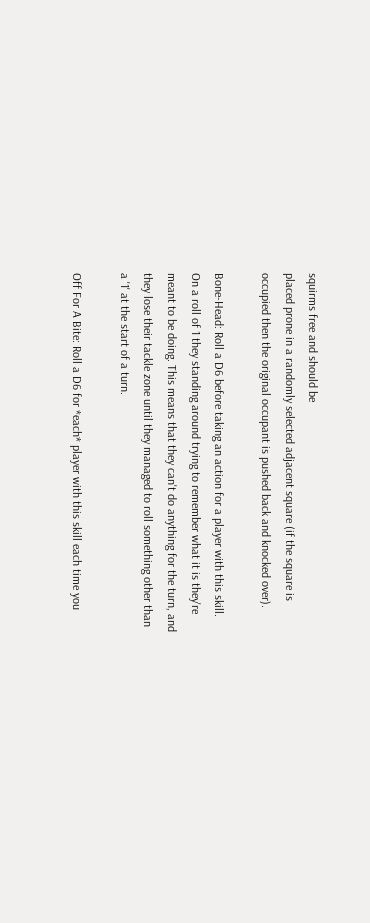squirms free and should be
placed prone in a randomly selected adjacent square (if the square is
occupied then the original occupant is pushed back and knocked over).

Bone-Head: Roll a D6 before taking an action for a player with this skill.
On a roll of 1 they standing around trying to remember what it is they're
meant to be doing. This means that they can't do anything for the turn, and
they lose their tackle zone until they managed to roll something other than
a '1' at the start of a turn.

Off For A Bite: Roll a D6 for *each* player with this skill each time you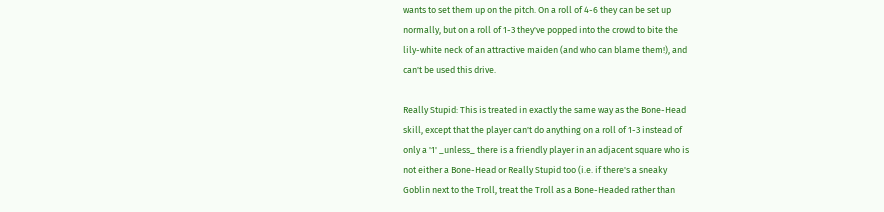wants to set them up on the pitch. On a roll of 4-6 they can be set up
normally, but on a roll of 1-3 they've popped into the crowd to bite the
lily-white neck of an attractive maiden (and who can blame them!), and
can't be used this drive.

Really Stupid: This is treated in exactly the same way as the Bone-Head
skill, except that the player can't do anything on a roll of 1-3 instead of
only a '1' _unless_ there is a friendly player in an adjacent square who is
not either a Bone-Head or Really Stupid too (i.e. if there's a sneaky
Goblin next to the Troll, treat the Troll as a Bone-Headed rather than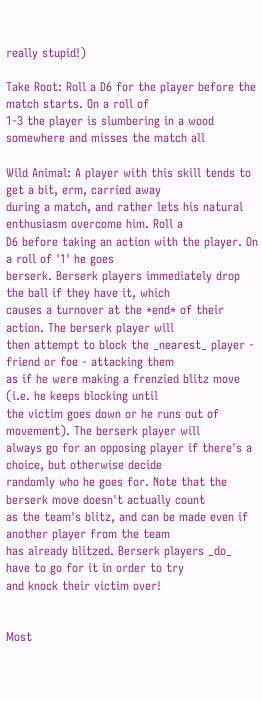really stupid!)

Take Root: Roll a D6 for the player before the match starts. On a roll of
1-3 the player is slumbering in a wood somewhere and misses the match all

Wild Animal: A player with this skill tends to get a bit, erm, carried away
during a match, and rather lets his natural enthusiasm overcome him. Roll a
D6 before taking an action with the player. On a roll of '1' he goes
berserk. Berserk players immediately drop the ball if they have it, which
causes a turnover at the *end* of their action. The berserk player will
then attempt to block the _nearest_ player - friend or foe - attacking them
as if he were making a frenzied blitz move (i.e. he keeps blocking until
the victim goes down or he runs out of movement). The berserk player will
always go for an opposing player if there's a choice, but otherwise decide
randomly who he goes for. Note that the berserk move doesn't actually count
as the team's blitz, and can be made even if another player from the team
has already blitzed. Berserk players _do_ have to go for it in order to try
and knock their victim over!


Most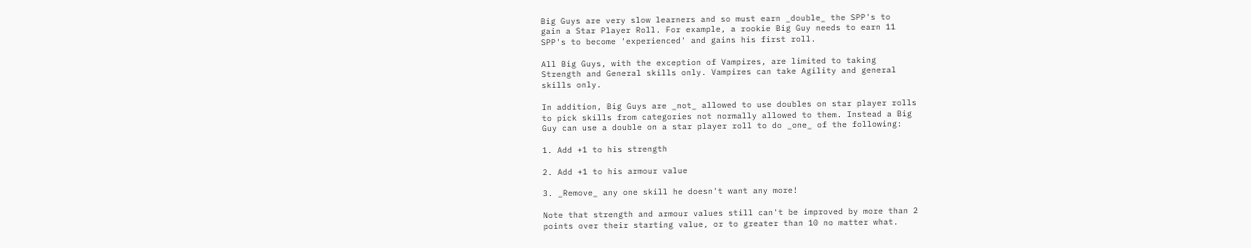Big Guys are very slow learners and so must earn _double_ the SPP's to
gain a Star Player Roll. For example, a rookie Big Guy needs to earn 11
SPP's to become 'experienced' and gains his first roll.

All Big Guys, with the exception of Vampires, are limited to taking
Strength and General skills only. Vampires can take Agility and general
skills only.

In addition, Big Guys are _not_ allowed to use doubles on star player rolls
to pick skills from categories not normally allowed to them. Instead a Big
Guy can use a double on a star player roll to do _one_ of the following:

1. Add +1 to his strength

2. Add +1 to his armour value

3. _Remove_ any one skill he doesn't want any more!

Note that strength and armour values still can't be improved by more than 2
points over their starting value, or to greater than 10 no matter what.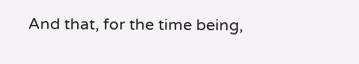And that, for the time being,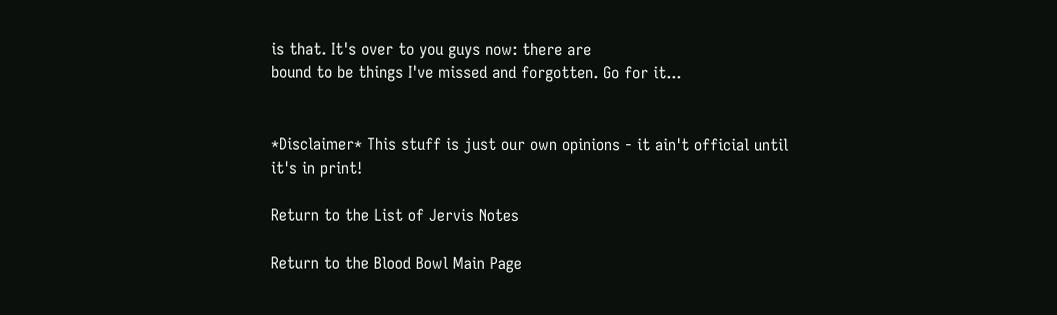is that. It's over to you guys now: there are
bound to be things I've missed and forgotten. Go for it...


*Disclaimer* This stuff is just our own opinions - it ain't official until
it's in print!

Return to the List of Jervis Notes

Return to the Blood Bowl Main Page